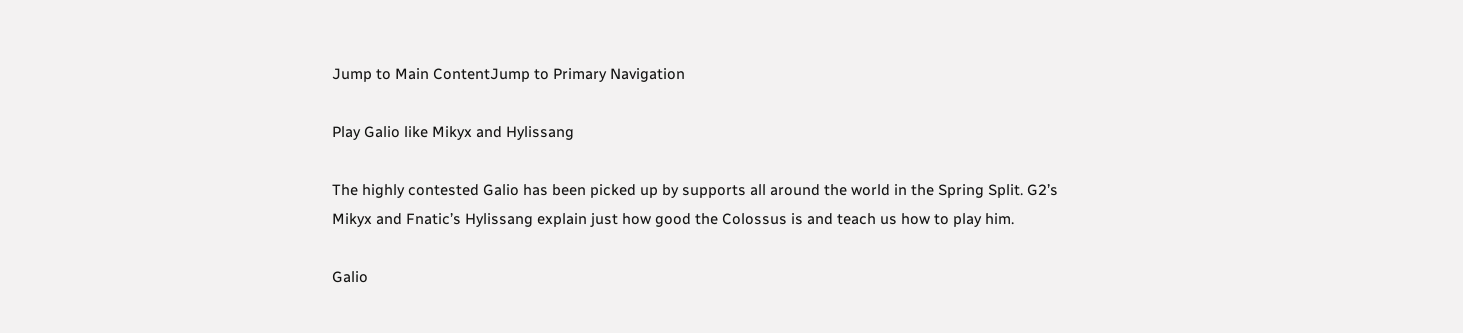Jump to Main ContentJump to Primary Navigation

Play Galio like Mikyx and Hylissang

The highly contested Galio has been picked up by supports all around the world in the Spring Split. G2’s Mikyx and Fnatic’s Hylissang explain just how good the Colossus is and teach us how to play him.

Galio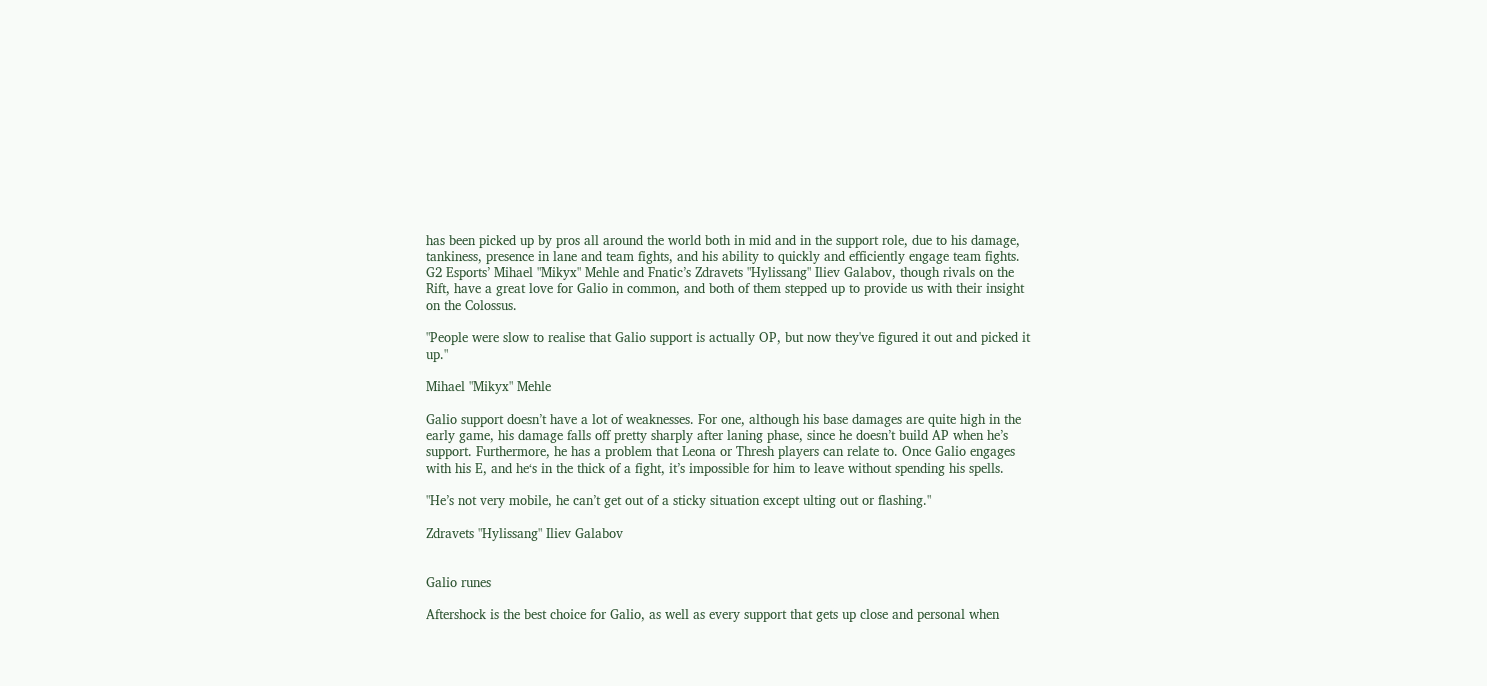has been picked up by pros all around the world both in mid and in the support role, due to his damage, tankiness, presence in lane and team fights, and his ability to quickly and efficiently engage team fights. G2 Esports’ Mihael "Mikyx" Mehle and Fnatic’s Zdravets "Hylissang" Iliev Galabov, though rivals on the Rift, have a great love for Galio in common, and both of them stepped up to provide us with their insight on the Colossus.

"People were slow to realise that Galio support is actually OP, but now they've figured it out and picked it up."

Mihael "Mikyx" Mehle

Galio support doesn’t have a lot of weaknesses. For one, although his base damages are quite high in the early game, his damage falls off pretty sharply after laning phase, since he doesn’t build AP when he’s support. Furthermore, he has a problem that Leona or Thresh players can relate to. Once Galio engages with his E, and he‘s in the thick of a fight, it’s impossible for him to leave without spending his spells.

"He’s not very mobile, he can’t get out of a sticky situation except ulting out or flashing."

Zdravets "Hylissang" Iliev Galabov


Galio runes

Aftershock is the best choice for Galio, as well as every support that gets up close and personal when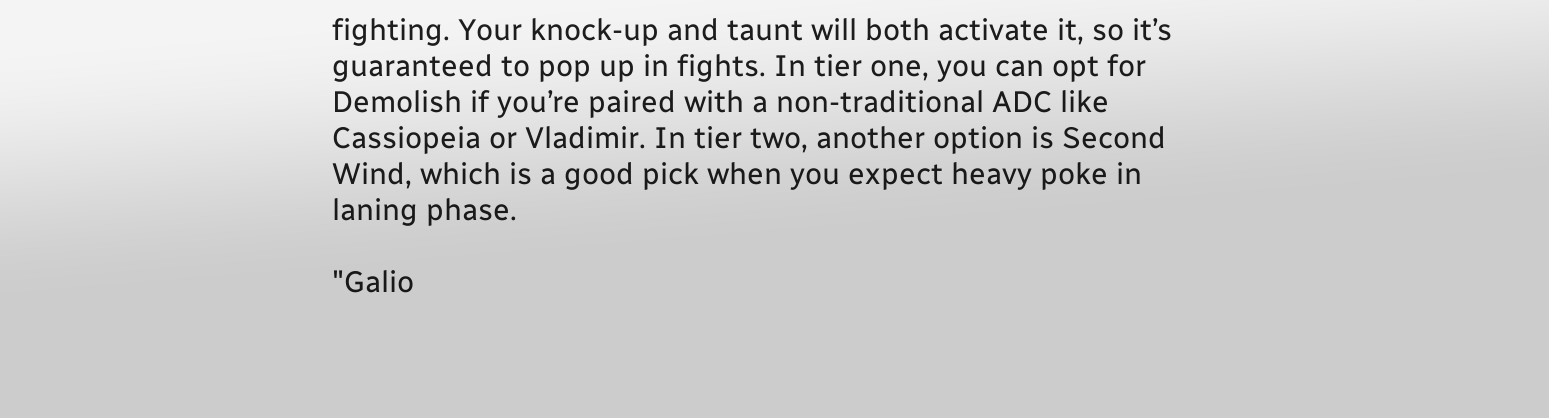fighting. Your knock-up and taunt will both activate it, so it’s guaranteed to pop up in fights. In tier one, you can opt for Demolish if you’re paired with a non-traditional ADC like Cassiopeia or Vladimir. In tier two, another option is Second Wind, which is a good pick when you expect heavy poke in laning phase.

"Galio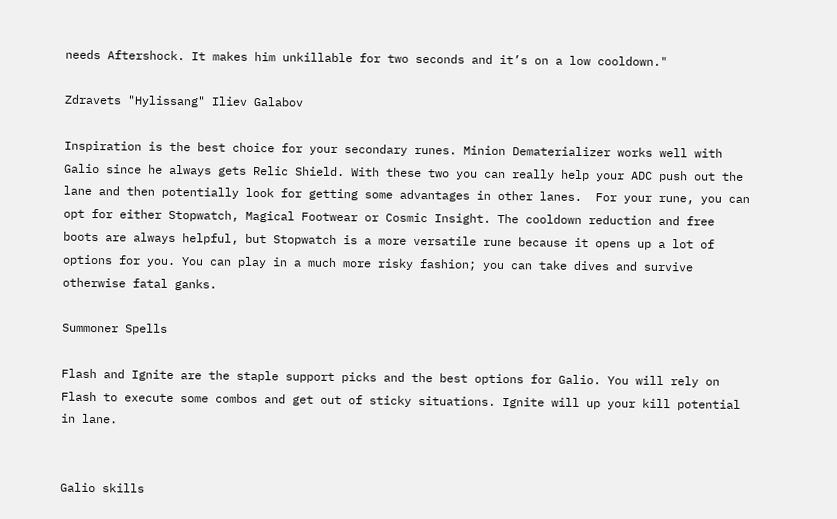needs Aftershock. It makes him unkillable for two seconds and it’s on a low cooldown."

Zdravets "Hylissang" Iliev Galabov

Inspiration is the best choice for your secondary runes. Minion Dematerializer works well with Galio since he always gets Relic Shield. With these two you can really help your ADC push out the lane and then potentially look for getting some advantages in other lanes.  For your rune, you can opt for either Stopwatch, Magical Footwear or Cosmic Insight. The cooldown reduction and free boots are always helpful, but Stopwatch is a more versatile rune because it opens up a lot of options for you. You can play in a much more risky fashion; you can take dives and survive otherwise fatal ganks.

Summoner Spells

Flash and Ignite are the staple support picks and the best options for Galio. You will rely on Flash to execute some combos and get out of sticky situations. Ignite will up your kill potential in lane.


Galio skills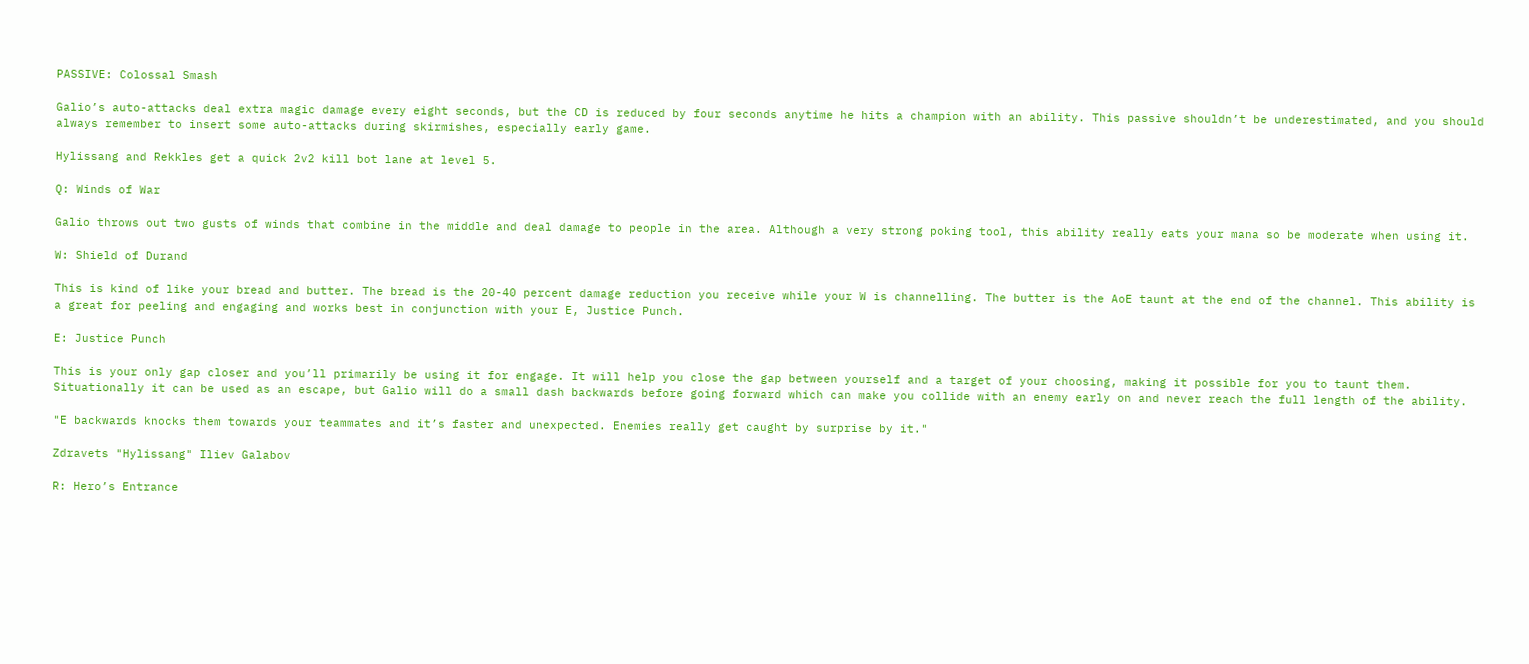PASSIVE: Colossal Smash

Galio’s auto-attacks deal extra magic damage every eight seconds, but the CD is reduced by four seconds anytime he hits a champion with an ability. This passive shouldn’t be underestimated, and you should always remember to insert some auto-attacks during skirmishes, especially early game.

Hylissang and Rekkles get a quick 2v2 kill bot lane at level 5.

Q: Winds of War

Galio throws out two gusts of winds that combine in the middle and deal damage to people in the area. Although a very strong poking tool, this ability really eats your mana so be moderate when using it.

W: Shield of Durand

This is kind of like your bread and butter. The bread is the 20-40 percent damage reduction you receive while your W is channelling. The butter is the AoE taunt at the end of the channel. This ability is a great for peeling and engaging and works best in conjunction with your E, Justice Punch.

E: Justice Punch

This is your only gap closer and you’ll primarily be using it for engage. It will help you close the gap between yourself and a target of your choosing, making it possible for you to taunt them. Situationally it can be used as an escape, but Galio will do a small dash backwards before going forward which can make you collide with an enemy early on and never reach the full length of the ability.

"E backwards knocks them towards your teammates and it’s faster and unexpected. Enemies really get caught by surprise by it."

Zdravets "Hylissang" Iliev Galabov

R: Hero’s Entrance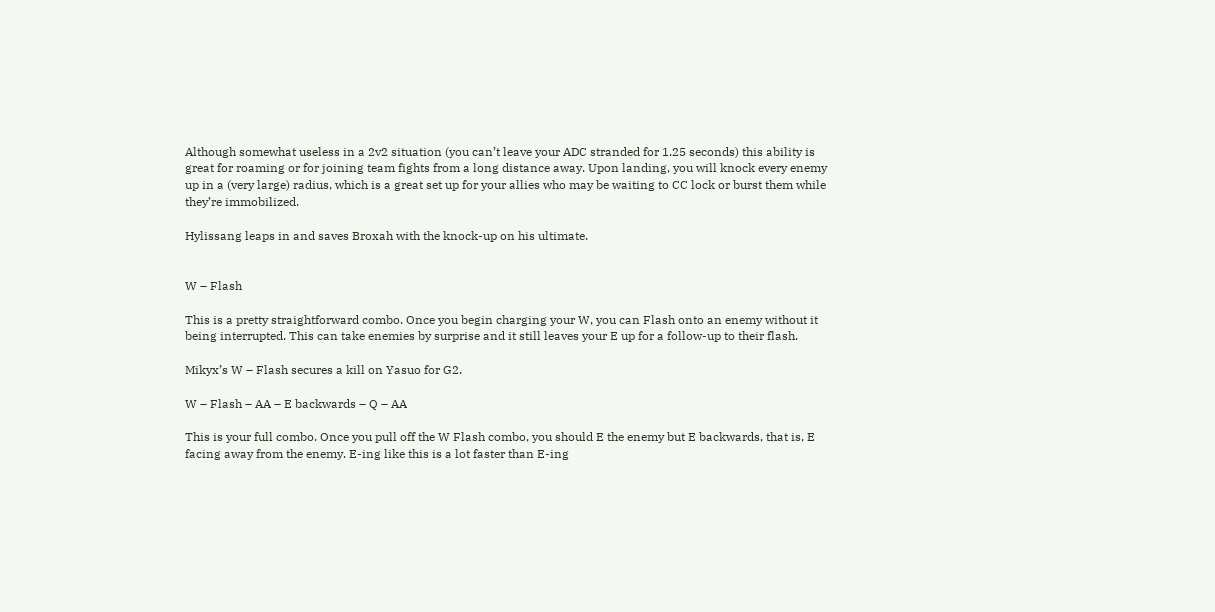Although somewhat useless in a 2v2 situation (you can’t leave your ADC stranded for 1.25 seconds) this ability is great for roaming or for joining team fights from a long distance away. Upon landing, you will knock every enemy up in a (very large) radius, which is a great set up for your allies who may be waiting to CC lock or burst them while they’re immobilized.

Hylissang leaps in and saves Broxah with the knock-up on his ultimate.


W – Flash

This is a pretty straightforward combo. Once you begin charging your W, you can Flash onto an enemy without it being interrupted. This can take enemies by surprise and it still leaves your E up for a follow-up to their flash.

Mikyx’s W – Flash secures a kill on Yasuo for G2.

W – Flash – AA – E backwards – Q – AA

This is your full combo. Once you pull off the W Flash combo, you should E the enemy but E backwards, that is, E facing away from the enemy. E-ing like this is a lot faster than E-ing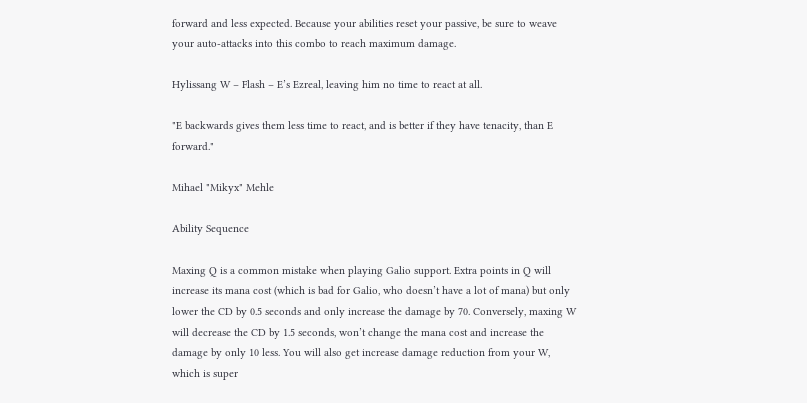forward and less expected. Because your abilities reset your passive, be sure to weave your auto-attacks into this combo to reach maximum damage.

Hylissang W – Flash – E’s Ezreal, leaving him no time to react at all.

"E backwards gives them less time to react, and is better if they have tenacity, than E forward."

Mihael "Mikyx" Mehle

Ability Sequence

Maxing Q is a common mistake when playing Galio support. Extra points in Q will increase its mana cost (which is bad for Galio, who doesn’t have a lot of mana) but only lower the CD by 0.5 seconds and only increase the damage by 70. Conversely, maxing W will decrease the CD by 1.5 seconds, won’t change the mana cost and increase the damage by only 10 less. You will also get increase damage reduction from your W, which is super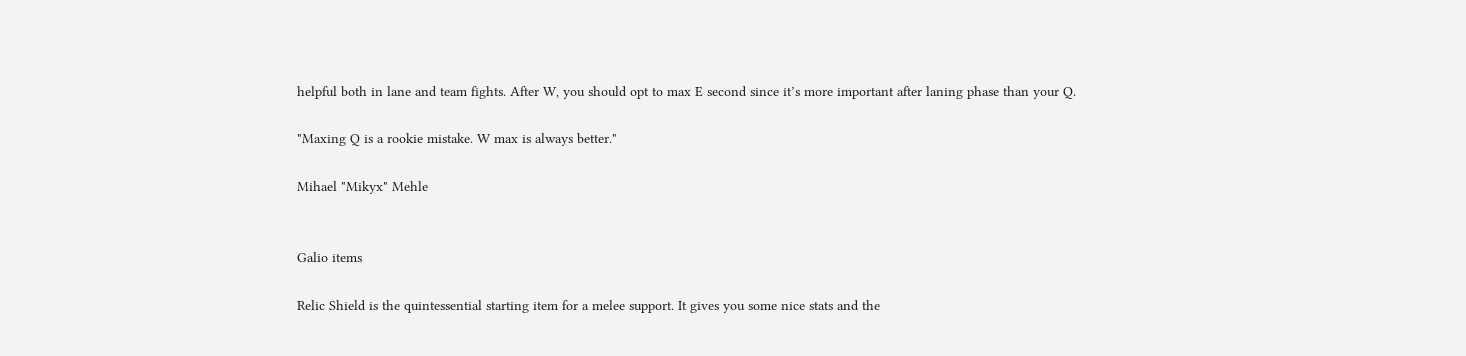helpful both in lane and team fights. After W, you should opt to max E second since it’s more important after laning phase than your Q.

"Maxing Q is a rookie mistake. W max is always better."

Mihael "Mikyx" Mehle


Galio items

Relic Shield is the quintessential starting item for a melee support. It gives you some nice stats and the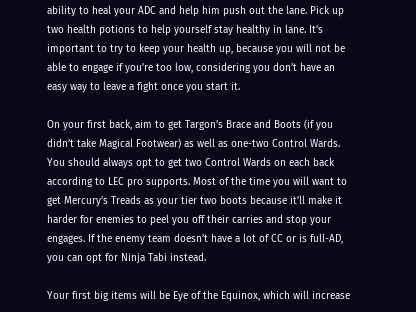ability to heal your ADC and help him push out the lane. Pick up two health potions to help yourself stay healthy in lane. It’s important to try to keep your health up, because you will not be able to engage if you’re too low, considering you don’t have an easy way to leave a fight once you start it.

On your first back, aim to get Targon’s Brace and Boots (if you didn’t take Magical Footwear) as well as one-two Control Wards. You should always opt to get two Control Wards on each back according to LEC pro supports. Most of the time you will want to get Mercury’s Treads as your tier two boots because it’ll make it harder for enemies to peel you off their carries and stop your engages. If the enemy team doesn’t have a lot of CC or is full-AD, you can opt for Ninja Tabi instead.

Your first big items will be Eye of the Equinox, which will increase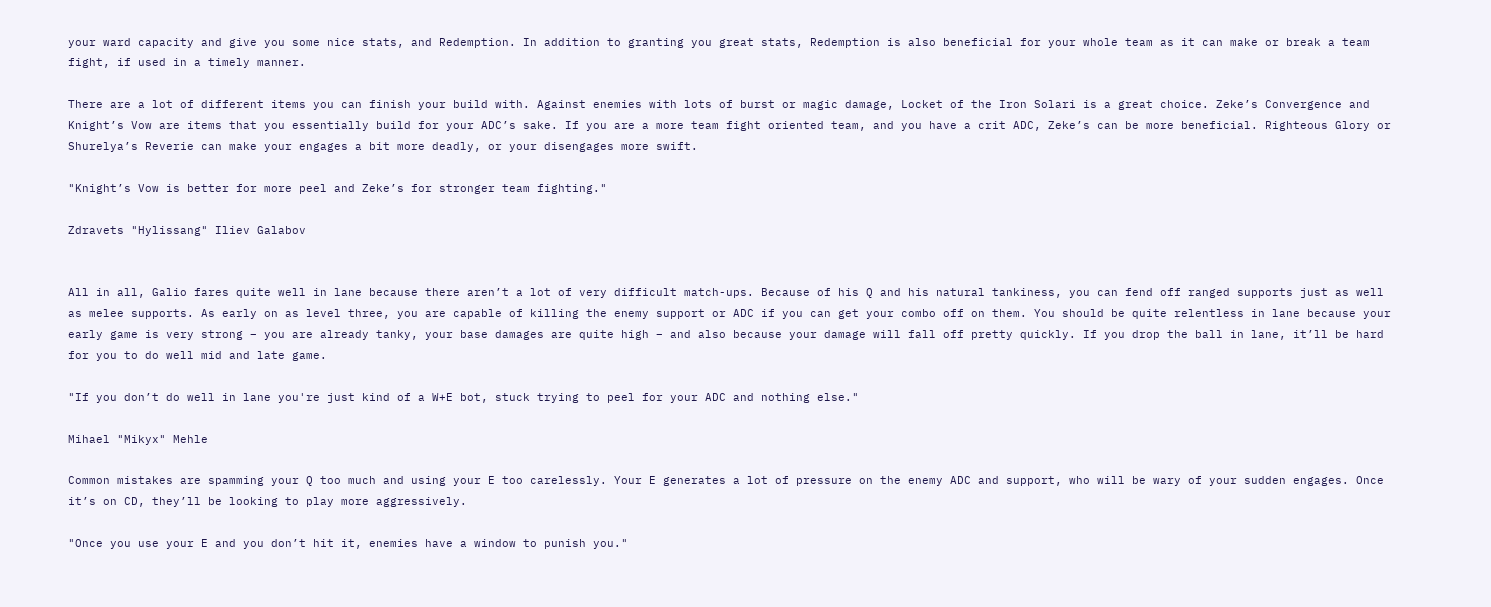your ward capacity and give you some nice stats, and Redemption. In addition to granting you great stats, Redemption is also beneficial for your whole team as it can make or break a team fight, if used in a timely manner.

There are a lot of different items you can finish your build with. Against enemies with lots of burst or magic damage, Locket of the Iron Solari is a great choice. Zeke’s Convergence and Knight’s Vow are items that you essentially build for your ADC’s sake. If you are a more team fight oriented team, and you have a crit ADC, Zeke’s can be more beneficial. Righteous Glory or Shurelya’s Reverie can make your engages a bit more deadly, or your disengages more swift.

"Knight’s Vow is better for more peel and Zeke’s for stronger team fighting."

Zdravets "Hylissang" Iliev Galabov


All in all, Galio fares quite well in lane because there aren’t a lot of very difficult match-ups. Because of his Q and his natural tankiness, you can fend off ranged supports just as well as melee supports. As early on as level three, you are capable of killing the enemy support or ADC if you can get your combo off on them. You should be quite relentless in lane because your early game is very strong – you are already tanky, your base damages are quite high – and also because your damage will fall off pretty quickly. If you drop the ball in lane, it’ll be hard for you to do well mid and late game.

"If you don’t do well in lane you're just kind of a W+E bot, stuck trying to peel for your ADC and nothing else."

Mihael "Mikyx" Mehle

Common mistakes are spamming your Q too much and using your E too carelessly. Your E generates a lot of pressure on the enemy ADC and support, who will be wary of your sudden engages. Once it’s on CD, they’ll be looking to play more aggressively.

"Once you use your E and you don’t hit it, enemies have a window to punish you."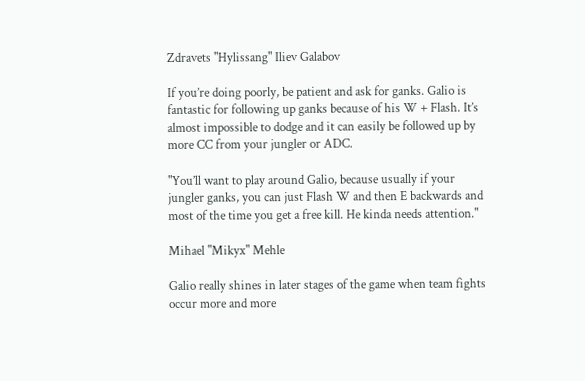Zdravets "Hylissang" Iliev Galabov

If you’re doing poorly, be patient and ask for ganks. Galio is fantastic for following up ganks because of his W + Flash. It’s almost impossible to dodge and it can easily be followed up by more CC from your jungler or ADC.

"You’ll want to play around Galio, because usually if your jungler ganks, you can just Flash W and then E backwards and most of the time you get a free kill. He kinda needs attention."

Mihael "Mikyx" Mehle

Galio really shines in later stages of the game when team fights occur more and more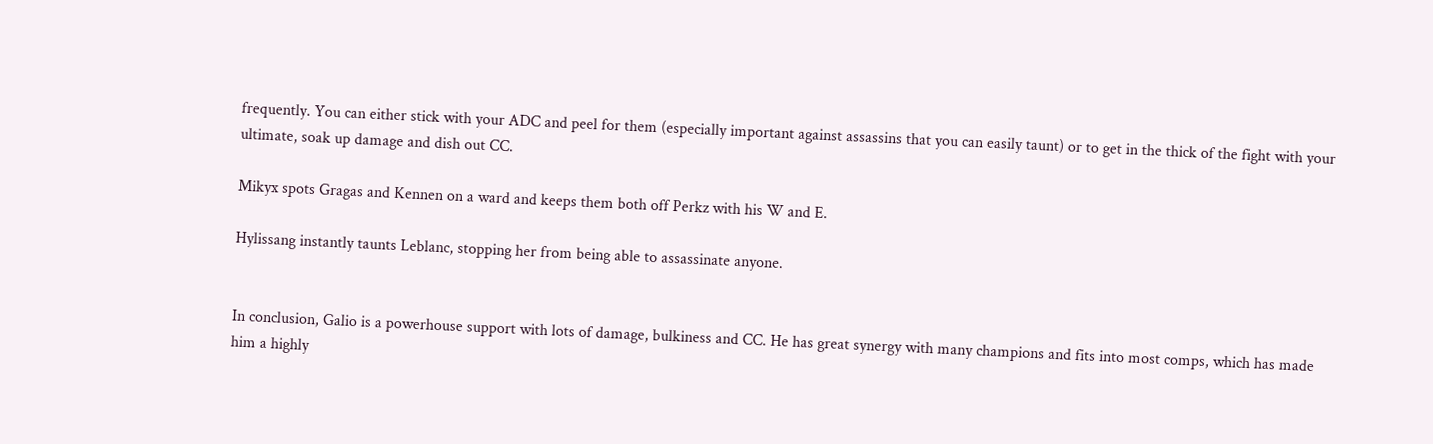frequently. You can either stick with your ADC and peel for them (especially important against assassins that you can easily taunt) or to get in the thick of the fight with your ultimate, soak up damage and dish out CC.

Mikyx spots Gragas and Kennen on a ward and keeps them both off Perkz with his W and E.

Hylissang instantly taunts Leblanc, stopping her from being able to assassinate anyone.


In conclusion, Galio is a powerhouse support with lots of damage, bulkiness and CC. He has great synergy with many champions and fits into most comps, which has made him a highly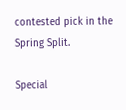contested pick in the Spring Split.

Special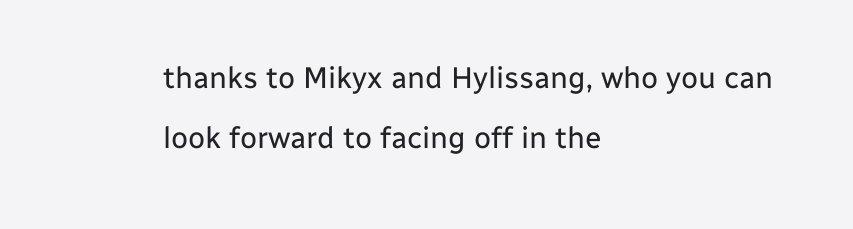thanks to Mikyx and Hylissang, who you can look forward to facing off in the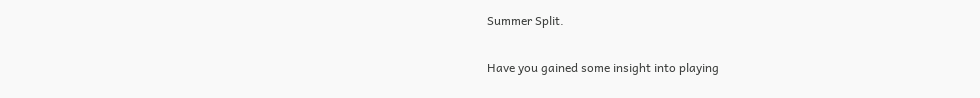Summer Split.

Have you gained some insight into playing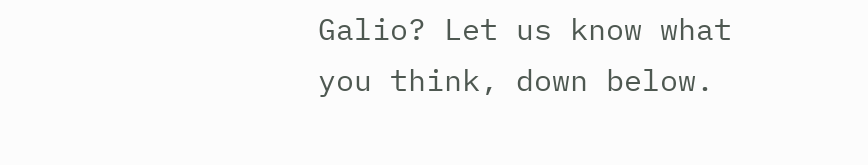Galio? Let us know what you think, down below.